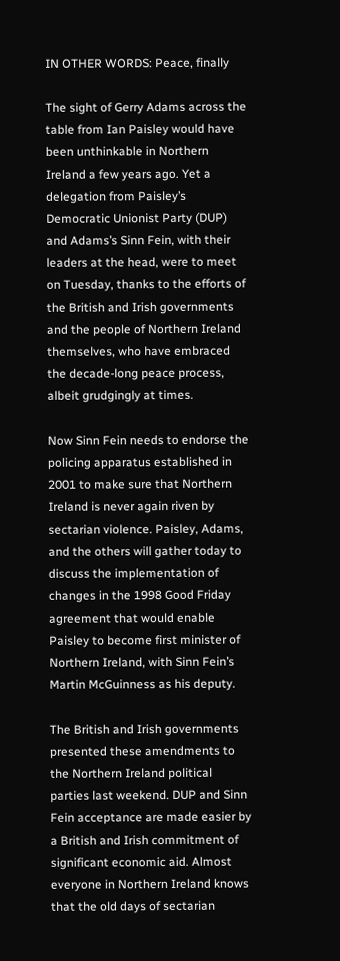IN OTHER WORDS: Peace, finally

The sight of Gerry Adams across the table from Ian Paisley would have been unthinkable in Northern Ireland a few years ago. Yet a delegation from Paisley’s Democratic Unionist Party (DUP) and Adams’s Sinn Fein, with their leaders at the head, were to meet on Tuesday, thanks to the efforts of the British and Irish governments and the people of Northern Ireland themselves, who have embraced the decade-long peace process, albeit grudgingly at times.

Now Sinn Fein needs to endorse the policing apparatus established in 2001 to make sure that Northern Ireland is never again riven by sectarian violence. Paisley, Adams, and the others will gather today to discuss the implementation of changes in the 1998 Good Friday agreement that would enable Paisley to become first minister of Northern Ireland, with Sinn Fein’s Martin McGuinness as his deputy.

The British and Irish governments presented these amendments to the Northern Ireland political parties last weekend. DUP and Sinn Fein acceptance are made easier by a British and Irish commitment of significant economic aid. Almost everyone in Northern Ireland knows that the old days of sectarian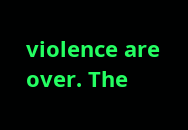violence are over. The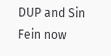DUP and Sin Fein now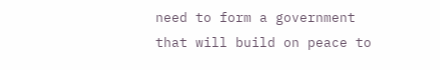need to form a government that will build on peace to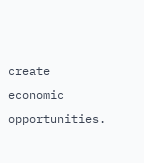create economic opportunities.